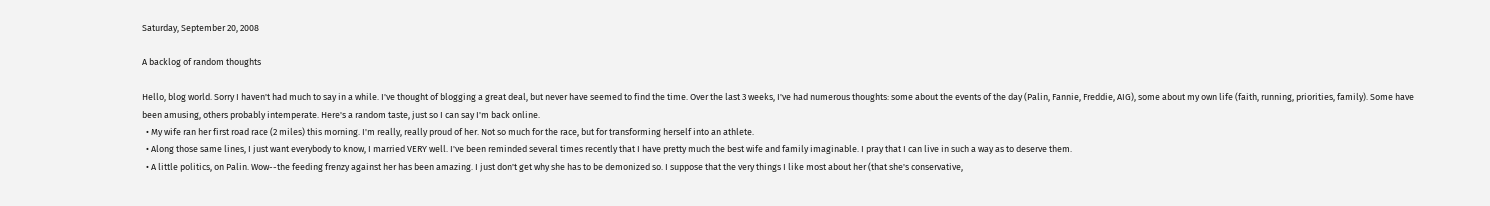Saturday, September 20, 2008

A backlog of random thoughts

Hello, blog world. Sorry I haven't had much to say in a while. I've thought of blogging a great deal, but never have seemed to find the time. Over the last 3 weeks, I've had numerous thoughts: some about the events of the day (Palin, Fannie, Freddie, AIG), some about my own life (faith, running, priorities, family). Some have been amusing, others probably intemperate. Here's a random taste, just so I can say I'm back online.
  • My wife ran her first road race (2 miles) this morning. I'm really, really proud of her. Not so much for the race, but for transforming herself into an athlete.
  • Along those same lines, I just want everybody to know, I married VERY well. I've been reminded several times recently that I have pretty much the best wife and family imaginable. I pray that I can live in such a way as to deserve them.
  • A little politics, on Palin. Wow--the feeding frenzy against her has been amazing. I just don't get why she has to be demonized so. I suppose that the very things I like most about her (that she's conservative,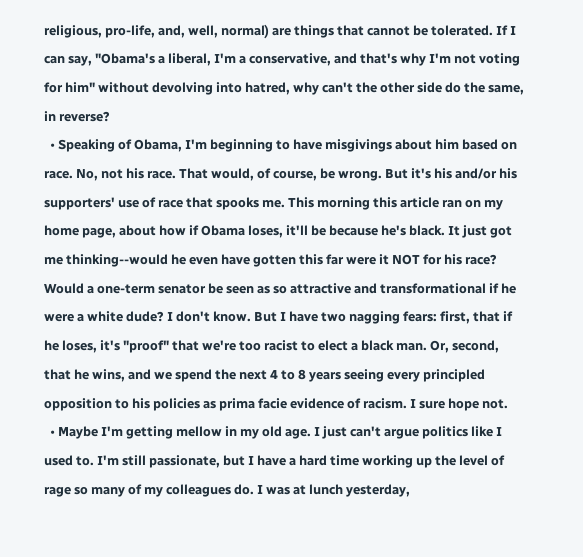religious, pro-life, and, well, normal) are things that cannot be tolerated. If I can say, "Obama's a liberal, I'm a conservative, and that's why I'm not voting for him" without devolving into hatred, why can't the other side do the same, in reverse?
  • Speaking of Obama, I'm beginning to have misgivings about him based on race. No, not his race. That would, of course, be wrong. But it's his and/or his supporters' use of race that spooks me. This morning this article ran on my home page, about how if Obama loses, it'll be because he's black. It just got me thinking--would he even have gotten this far were it NOT for his race? Would a one-term senator be seen as so attractive and transformational if he were a white dude? I don't know. But I have two nagging fears: first, that if he loses, it's "proof" that we're too racist to elect a black man. Or, second, that he wins, and we spend the next 4 to 8 years seeing every principled opposition to his policies as prima facie evidence of racism. I sure hope not.
  • Maybe I'm getting mellow in my old age. I just can't argue politics like I used to. I'm still passionate, but I have a hard time working up the level of rage so many of my colleagues do. I was at lunch yesterday,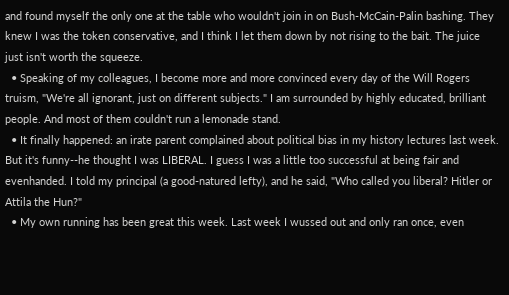and found myself the only one at the table who wouldn't join in on Bush-McCain-Palin bashing. They knew I was the token conservative, and I think I let them down by not rising to the bait. The juice just isn't worth the squeeze.
  • Speaking of my colleagues, I become more and more convinced every day of the Will Rogers truism, "We're all ignorant, just on different subjects." I am surrounded by highly educated, brilliant people. And most of them couldn't run a lemonade stand.
  • It finally happened: an irate parent complained about political bias in my history lectures last week. But it's funny--he thought I was LIBERAL. I guess I was a little too successful at being fair and evenhanded. I told my principal (a good-natured lefty), and he said, "Who called you liberal? Hitler or Attila the Hun?"
  • My own running has been great this week. Last week I wussed out and only ran once, even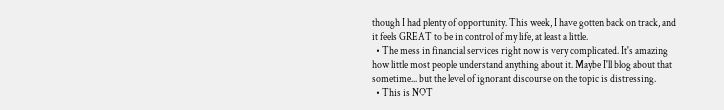though I had plenty of opportunity. This week, I have gotten back on track, and it feels GREAT to be in control of my life, at least a little.
  • The mess in financial services right now is very complicated. It's amazing how little most people understand anything about it. Maybe I'll blog about that sometime... but the level of ignorant discourse on the topic is distressing.
  • This is NOT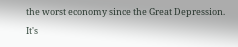the worst economy since the Great Depression. It's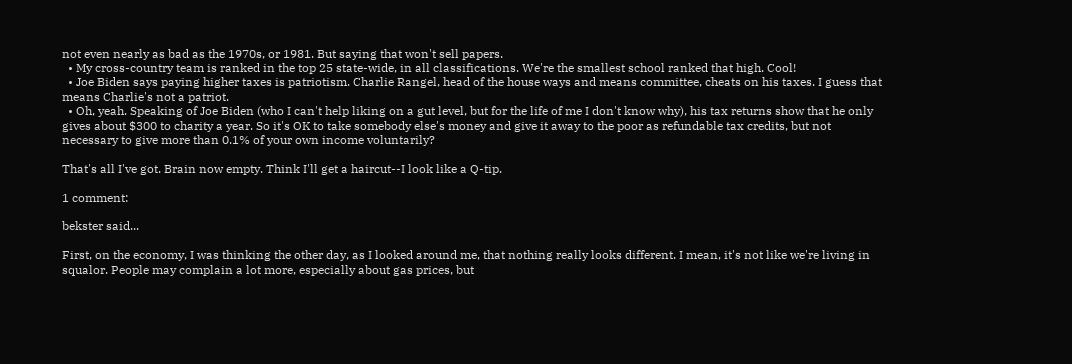not even nearly as bad as the 1970s, or 1981. But saying that won't sell papers.
  • My cross-country team is ranked in the top 25 state-wide, in all classifications. We're the smallest school ranked that high. Cool!
  • Joe Biden says paying higher taxes is patriotism. Charlie Rangel, head of the house ways and means committee, cheats on his taxes. I guess that means Charlie's not a patriot.
  • Oh, yeah. Speaking of Joe Biden (who I can't help liking on a gut level, but for the life of me I don't know why), his tax returns show that he only gives about $300 to charity a year. So it's OK to take somebody else's money and give it away to the poor as refundable tax credits, but not necessary to give more than 0.1% of your own income voluntarily?

That's all I've got. Brain now empty. Think I'll get a haircut--I look like a Q-tip.

1 comment:

bekster said...

First, on the economy, I was thinking the other day, as I looked around me, that nothing really looks different. I mean, it's not like we're living in squalor. People may complain a lot more, especially about gas prices, but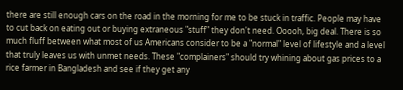there are still enough cars on the road in the morning for me to be stuck in traffic. People may have to cut back on eating out or buying extraneous "stuff" they don't need. Ooooh, big deal. There is so much fluff between what most of us Americans consider to be a "normal" level of lifestyle and a level that truly leaves us with unmet needs. These "complainers" should try whining about gas prices to a rice farmer in Bangladesh and see if they get any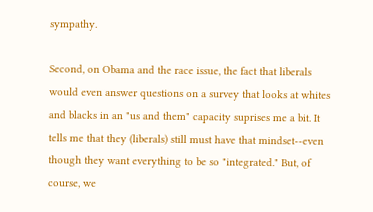sympathy.

Second, on Obama and the race issue, the fact that liberals would even answer questions on a survey that looks at whites and blacks in an "us and them" capacity suprises me a bit. It tells me that they (liberals) still must have that mindset--even though they want everything to be so "integrated." But, of course, we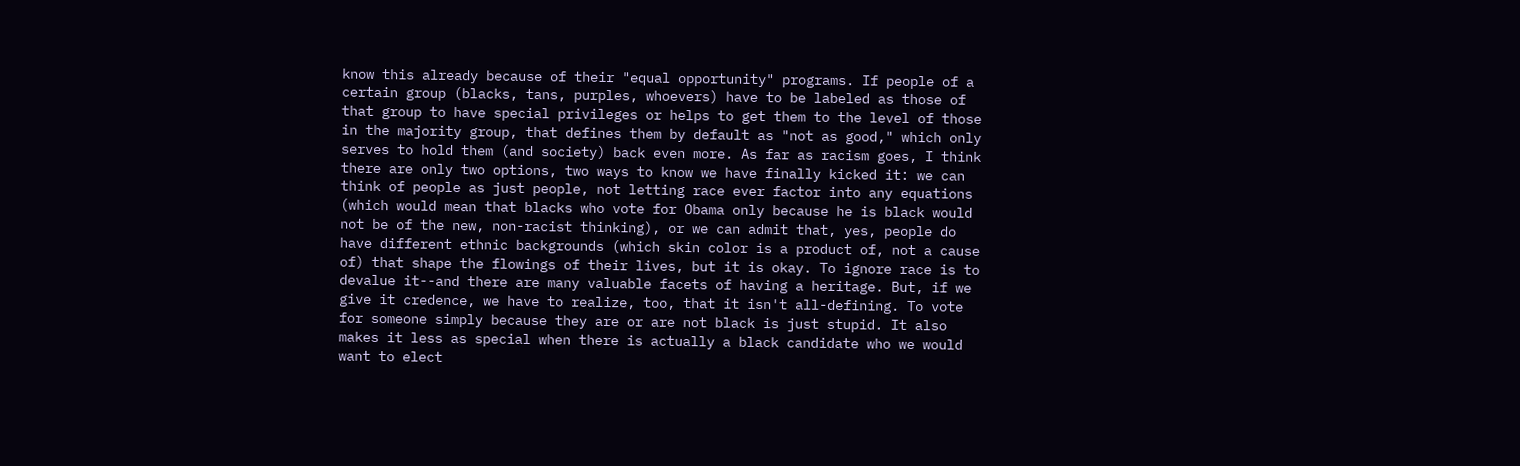know this already because of their "equal opportunity" programs. If people of a certain group (blacks, tans, purples, whoevers) have to be labeled as those of that group to have special privileges or helps to get them to the level of those in the majority group, that defines them by default as "not as good," which only serves to hold them (and society) back even more. As far as racism goes, I think there are only two options, two ways to know we have finally kicked it: we can think of people as just people, not letting race ever factor into any equations (which would mean that blacks who vote for Obama only because he is black would not be of the new, non-racist thinking), or we can admit that, yes, people do have different ethnic backgrounds (which skin color is a product of, not a cause of) that shape the flowings of their lives, but it is okay. To ignore race is to devalue it--and there are many valuable facets of having a heritage. But, if we give it credence, we have to realize, too, that it isn't all-defining. To vote for someone simply because they are or are not black is just stupid. It also makes it less as special when there is actually a black candidate who we would want to elect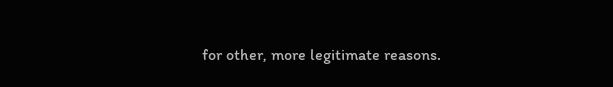for other, more legitimate reasons.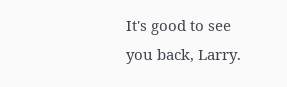It's good to see you back, Larry.